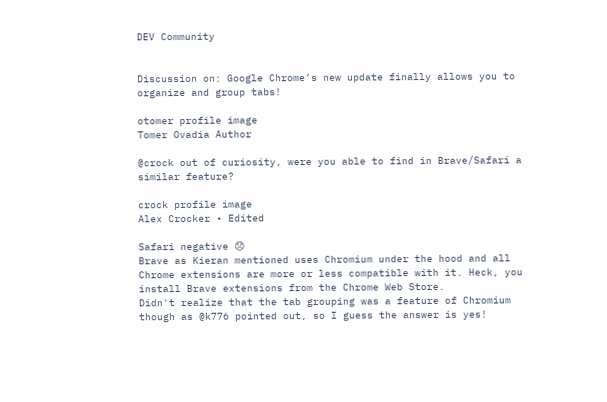DEV Community


Discussion on: Google Chrome’s new update finally allows you to organize and group tabs!

otomer profile image
Tomer Ovadia Author

@crock out of curiosity, were you able to find in Brave/Safari a similar feature?

crock profile image
Alex Crocker • Edited

Safari negative 😞
Brave as Kieran mentioned uses Chromium under the hood and all Chrome extensions are more or less compatible with it. Heck, you install Brave extensions from the Chrome Web Store.
Didn't realize that the tab grouping was a feature of Chromium though as @k776 pointed out, so I guess the answer is yes!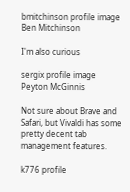bmitchinson profile image
Ben Mitchinson

I'm also curious

sergix profile image
Peyton McGinnis

Not sure about Brave and Safari, but Vivaldi has some pretty decent tab management features.

k776 profile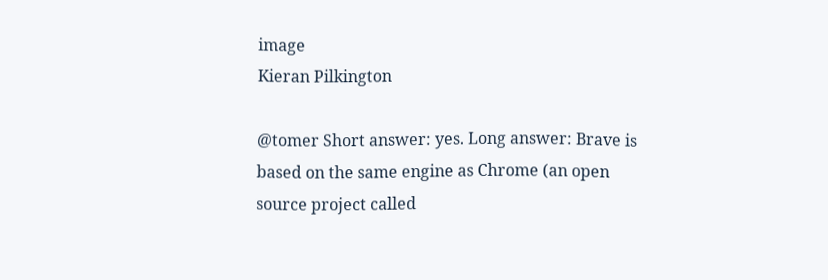image
Kieran Pilkington

@tomer Short answer: yes. Long answer: Brave is based on the same engine as Chrome (an open source project called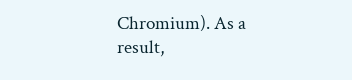Chromium). As a result,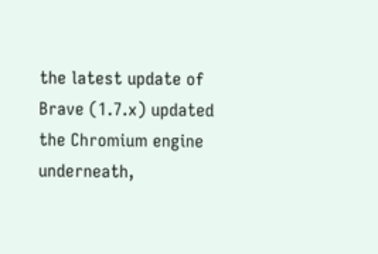the latest update of Brave (1.7.x) updated the Chromium engine underneath,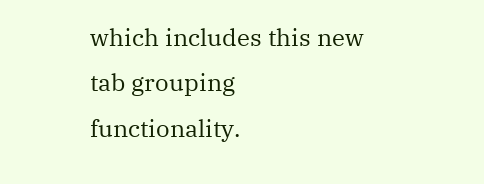which includes this new tab grouping functionality.